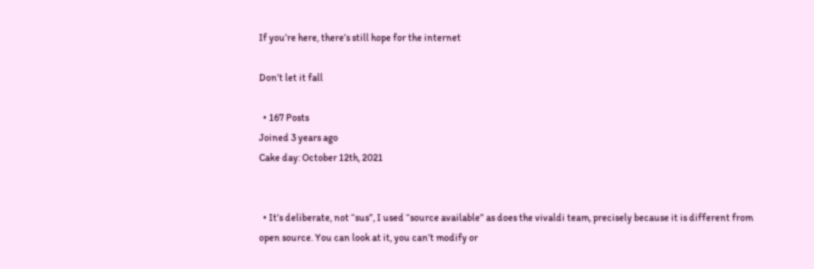If you’re here, there’s still hope for the internet

Don’t let it fall

  • 167 Posts
Joined 3 years ago
Cake day: October 12th, 2021


  • It’s deliberate, not “sus”, I used “source available” as does the vivaldi team, precisely because it is different from open source. You can look at it, you can’t modify or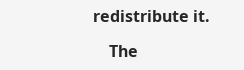redistribute it.

    The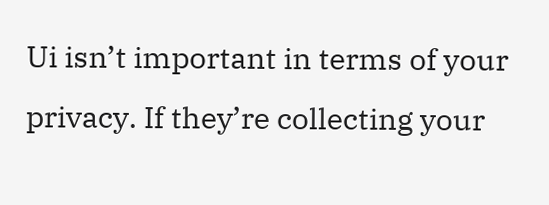Ui isn’t important in terms of your privacy. If they’re collecting your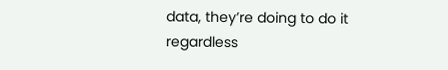data, they’re doing to do it regardless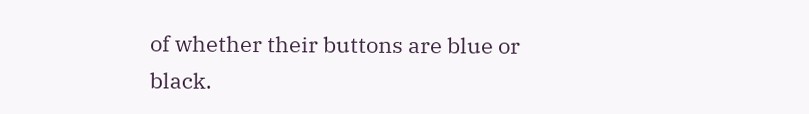of whether their buttons are blue or black.